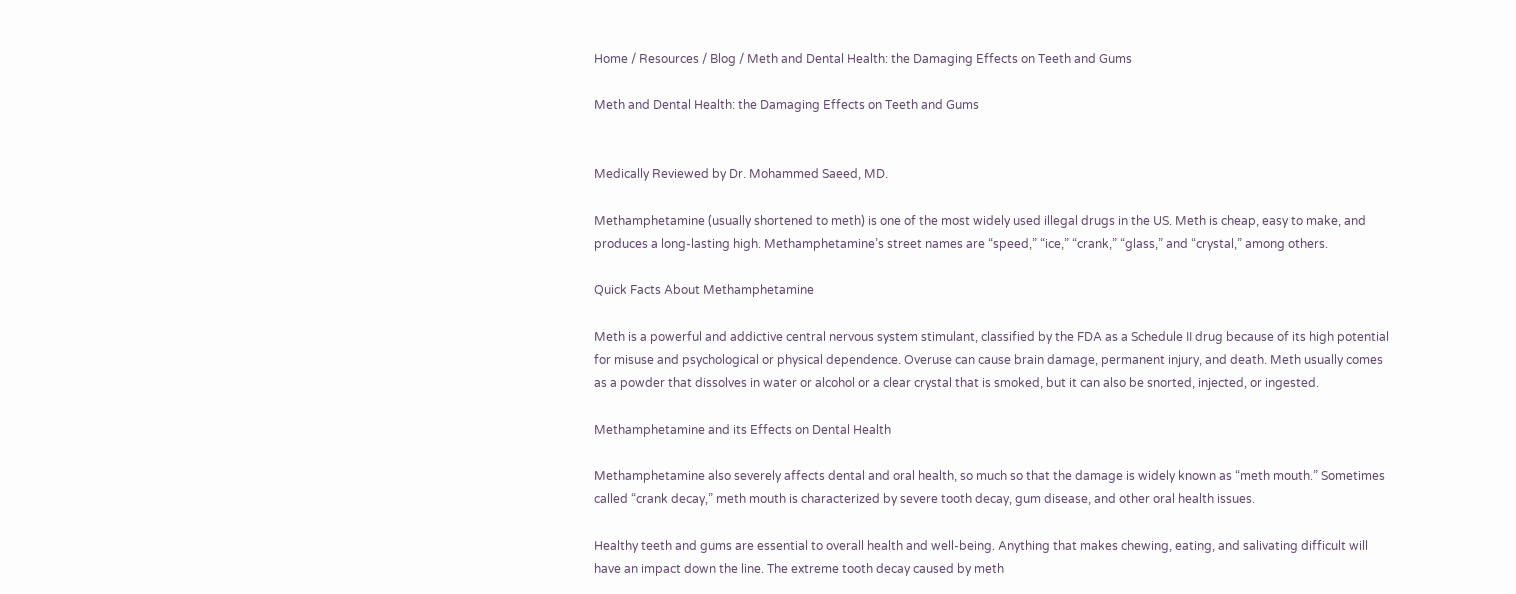Home / Resources / Blog / Meth and Dental Health: the Damaging Effects on Teeth and Gums

Meth and Dental Health: the Damaging Effects on Teeth and Gums


Medically Reviewed by Dr. Mohammed Saeed, MD.

Methamphetamine (usually shortened to meth) is one of the most widely used illegal drugs in the US. Meth is cheap, easy to make, and produces a long-lasting high. Methamphetamine’s street names are “speed,” “ice,” “crank,” “glass,” and “crystal,” among others.

Quick Facts About Methamphetamine

Meth is a powerful and addictive central nervous system stimulant, classified by the FDA as a Schedule II drug because of its high potential for misuse and psychological or physical dependence. Overuse can cause brain damage, permanent injury, and death. Meth usually comes as a powder that dissolves in water or alcohol or a clear crystal that is smoked, but it can also be snorted, injected, or ingested.

Methamphetamine and its Effects on Dental Health

Methamphetamine also severely affects dental and oral health, so much so that the damage is widely known as “meth mouth.” Sometimes called “crank decay,” meth mouth is characterized by severe tooth decay, gum disease, and other oral health issues.

Healthy teeth and gums are essential to overall health and well-being. Anything that makes chewing, eating, and salivating difficult will have an impact down the line. The extreme tooth decay caused by meth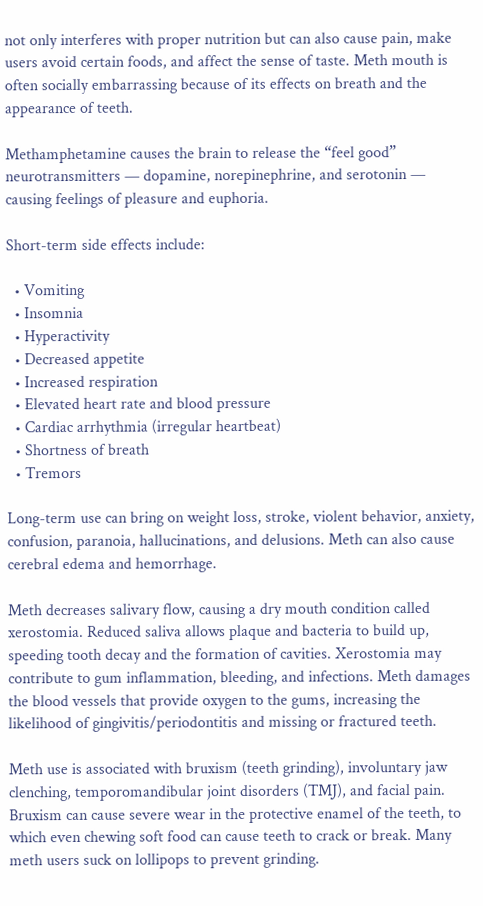not only interferes with proper nutrition but can also cause pain, make users avoid certain foods, and affect the sense of taste. Meth mouth is often socially embarrassing because of its effects on breath and the appearance of teeth.

Methamphetamine causes the brain to release the “feel good” neurotransmitters — dopamine, norepinephrine, and serotonin — causing feelings of pleasure and euphoria.

Short-term side effects include:

  • Vomiting
  • Insomnia
  • Hyperactivity
  • Decreased appetite
  • Increased respiration
  • Elevated heart rate and blood pressure
  • Cardiac arrhythmia (irregular heartbeat)
  • Shortness of breath
  • Tremors

Long-term use can bring on weight loss, stroke, violent behavior, anxiety, confusion, paranoia, hallucinations, and delusions. Meth can also cause cerebral edema and hemorrhage.

Meth decreases salivary flow, causing a dry mouth condition called xerostomia. Reduced saliva allows plaque and bacteria to build up, speeding tooth decay and the formation of cavities. Xerostomia may contribute to gum inflammation, bleeding, and infections. Meth damages the blood vessels that provide oxygen to the gums, increasing the likelihood of gingivitis/periodontitis and missing or fractured teeth.

Meth use is associated with bruxism (teeth grinding), involuntary jaw clenching, temporomandibular joint disorders (TMJ), and facial pain. Bruxism can cause severe wear in the protective enamel of the teeth, to which even chewing soft food can cause teeth to crack or break. Many meth users suck on lollipops to prevent grinding.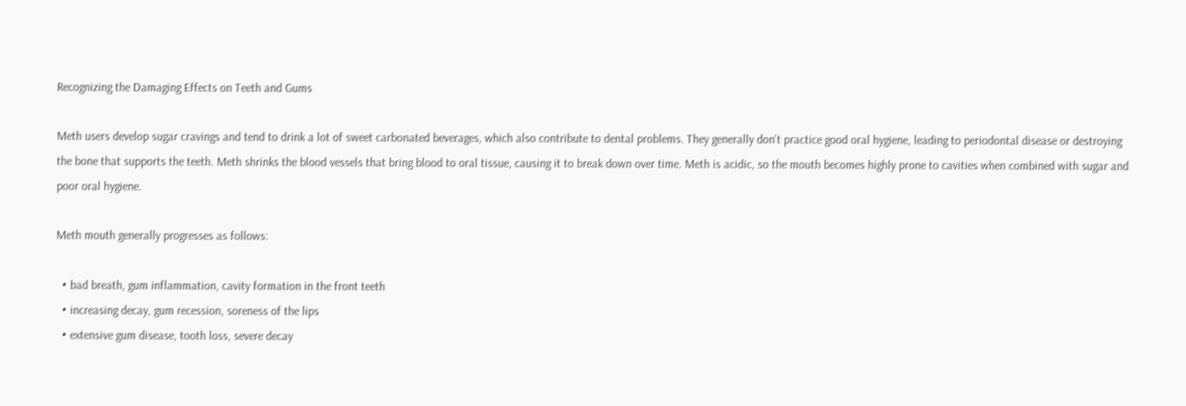Recognizing the Damaging Effects on Teeth and Gums

Meth users develop sugar cravings and tend to drink a lot of sweet carbonated beverages, which also contribute to dental problems. They generally don’t practice good oral hygiene, leading to periodontal disease or destroying the bone that supports the teeth. Meth shrinks the blood vessels that bring blood to oral tissue, causing it to break down over time. Meth is acidic, so the mouth becomes highly prone to cavities when combined with sugar and poor oral hygiene.

Meth mouth generally progresses as follows:

  • bad breath, gum inflammation, cavity formation in the front teeth
  • increasing decay, gum recession, soreness of the lips
  • extensive gum disease, tooth loss, severe decay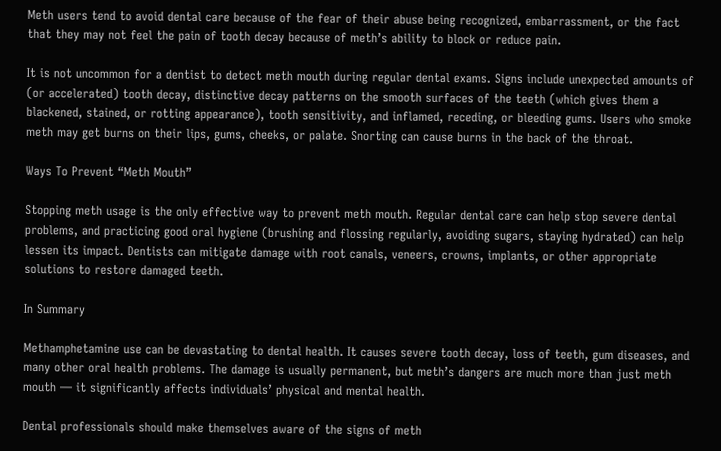Meth users tend to avoid dental care because of the fear of their abuse being recognized, embarrassment, or the fact that they may not feel the pain of tooth decay because of meth’s ability to block or reduce pain.

It is not uncommon for a dentist to detect meth mouth during regular dental exams. Signs include unexpected amounts of (or accelerated) tooth decay, distinctive decay patterns on the smooth surfaces of the teeth (which gives them a blackened, stained, or rotting appearance), tooth sensitivity, and inflamed, receding, or bleeding gums. Users who smoke meth may get burns on their lips, gums, cheeks, or palate. Snorting can cause burns in the back of the throat.

Ways To Prevent “Meth Mouth”

Stopping meth usage is the only effective way to prevent meth mouth. Regular dental care can help stop severe dental problems, and practicing good oral hygiene (brushing and flossing regularly, avoiding sugars, staying hydrated) can help lessen its impact. Dentists can mitigate damage with root canals, veneers, crowns, implants, or other appropriate solutions to restore damaged teeth.

In Summary

Methamphetamine use can be devastating to dental health. It causes severe tooth decay, loss of teeth, gum diseases, and many other oral health problems. The damage is usually permanent, but meth’s dangers are much more than just meth mouth — it significantly affects individuals’ physical and mental health.

Dental professionals should make themselves aware of the signs of meth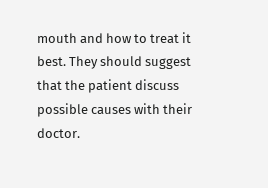mouth and how to treat it best. They should suggest that the patient discuss possible causes with their doctor.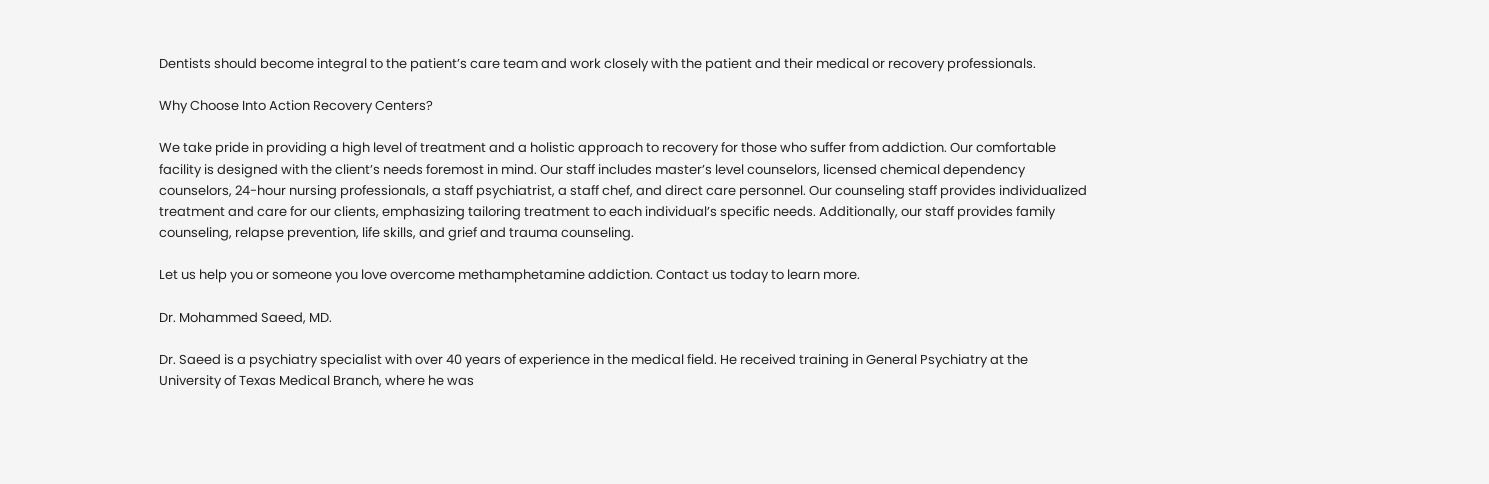Dentists should become integral to the patient’s care team and work closely with the patient and their medical or recovery professionals.

Why Choose Into Action Recovery Centers?

We take pride in providing a high level of treatment and a holistic approach to recovery for those who suffer from addiction. Our comfortable facility is designed with the client’s needs foremost in mind. Our staff includes master’s level counselors, licensed chemical dependency counselors, 24-hour nursing professionals, a staff psychiatrist, a staff chef, and direct care personnel. Our counseling staff provides individualized treatment and care for our clients, emphasizing tailoring treatment to each individual’s specific needs. Additionally, our staff provides family counseling, relapse prevention, life skills, and grief and trauma counseling.

Let us help you or someone you love overcome methamphetamine addiction. Contact us today to learn more.

Dr. Mohammed Saeed, MD.

Dr. Saeed is a psychiatry specialist with over 40 years of experience in the medical field. He received training in General Psychiatry at the University of Texas Medical Branch, where he was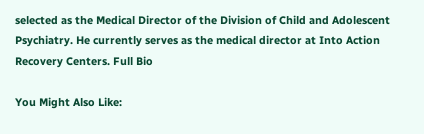selected as the Medical Director of the Division of Child and Adolescent Psychiatry. He currently serves as the medical director at Into Action Recovery Centers. Full Bio

You Might Also Like: